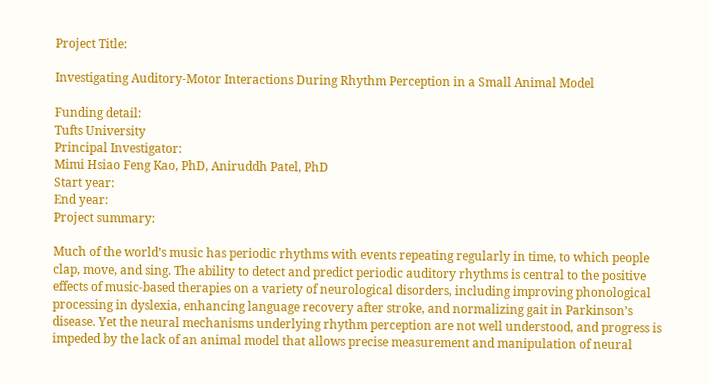Project Title:

Investigating Auditory-Motor Interactions During Rhythm Perception in a Small Animal Model

Funding detail:
Tufts University
Principal Investigator:
Mimi Hsiao Feng Kao, PhD, Aniruddh Patel, PhD
Start year:
End year:
Project summary:

Much of the world’s music has periodic rhythms with events repeating regularly in time, to which people clap, move, and sing. The ability to detect and predict periodic auditory rhythms is central to the positive effects of music-based therapies on a variety of neurological disorders, including improving phonological processing in dyslexia, enhancing language recovery after stroke, and normalizing gait in Parkinson’s disease. Yet the neural mechanisms underlying rhythm perception are not well understood, and progress is impeded by the lack of an animal model that allows precise measurement and manipulation of neural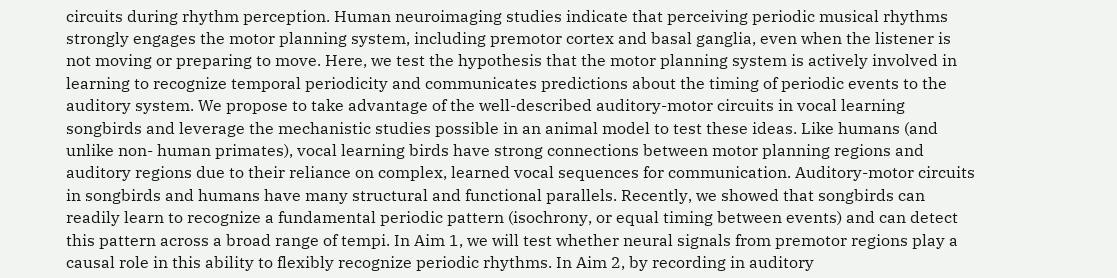circuits during rhythm perception. Human neuroimaging studies indicate that perceiving periodic musical rhythms strongly engages the motor planning system, including premotor cortex and basal ganglia, even when the listener is not moving or preparing to move. Here, we test the hypothesis that the motor planning system is actively involved in learning to recognize temporal periodicity and communicates predictions about the timing of periodic events to the auditory system. We propose to take advantage of the well-described auditory-motor circuits in vocal learning songbirds and leverage the mechanistic studies possible in an animal model to test these ideas. Like humans (and unlike non- human primates), vocal learning birds have strong connections between motor planning regions and auditory regions due to their reliance on complex, learned vocal sequences for communication. Auditory-motor circuits in songbirds and humans have many structural and functional parallels. Recently, we showed that songbirds can readily learn to recognize a fundamental periodic pattern (isochrony, or equal timing between events) and can detect this pattern across a broad range of tempi. In Aim 1, we will test whether neural signals from premotor regions play a causal role in this ability to flexibly recognize periodic rhythms. In Aim 2, by recording in auditory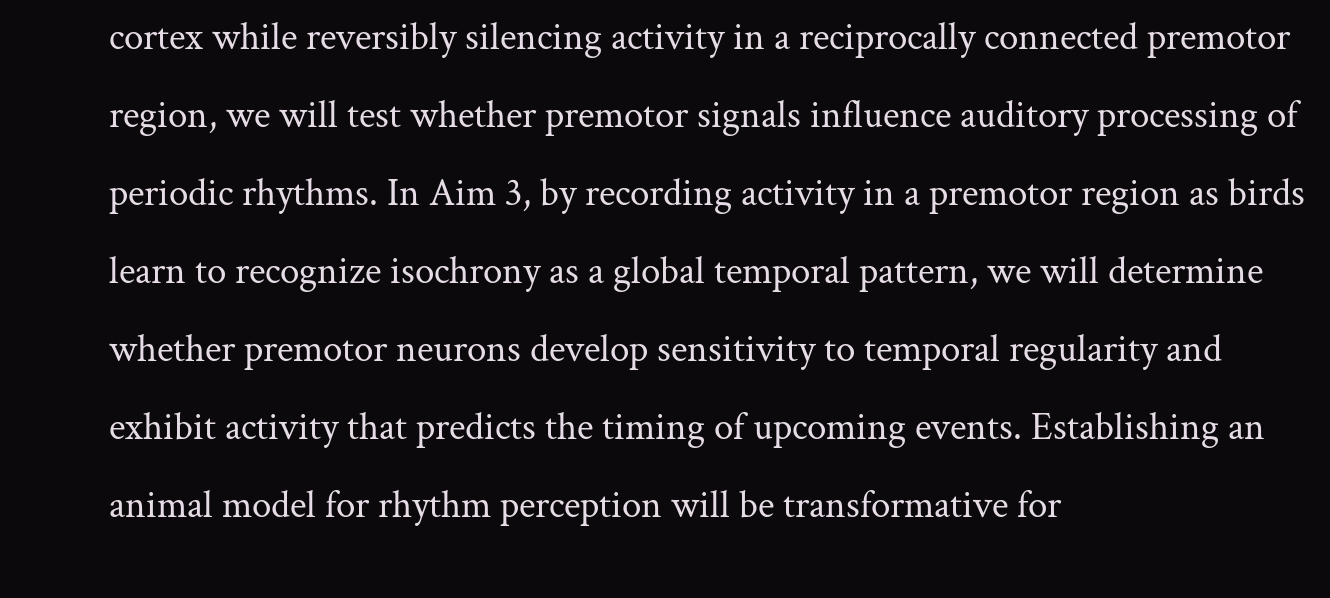cortex while reversibly silencing activity in a reciprocally connected premotor region, we will test whether premotor signals influence auditory processing of periodic rhythms. In Aim 3, by recording activity in a premotor region as birds learn to recognize isochrony as a global temporal pattern, we will determine whether premotor neurons develop sensitivity to temporal regularity and exhibit activity that predicts the timing of upcoming events. Establishing an animal model for rhythm perception will be transformative for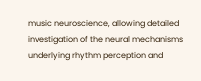music neuroscience, allowing detailed investigation of the neural mechanisms underlying rhythm perception and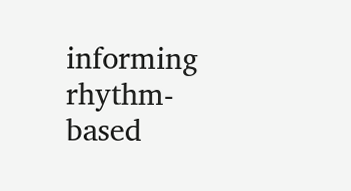informing rhythm-based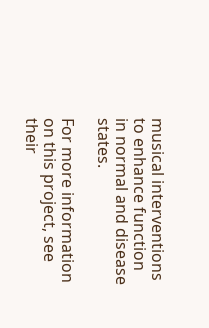musical interventions to enhance function in normal and disease states.

For more information on this project, see their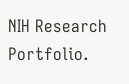NIH Research Portfolio.